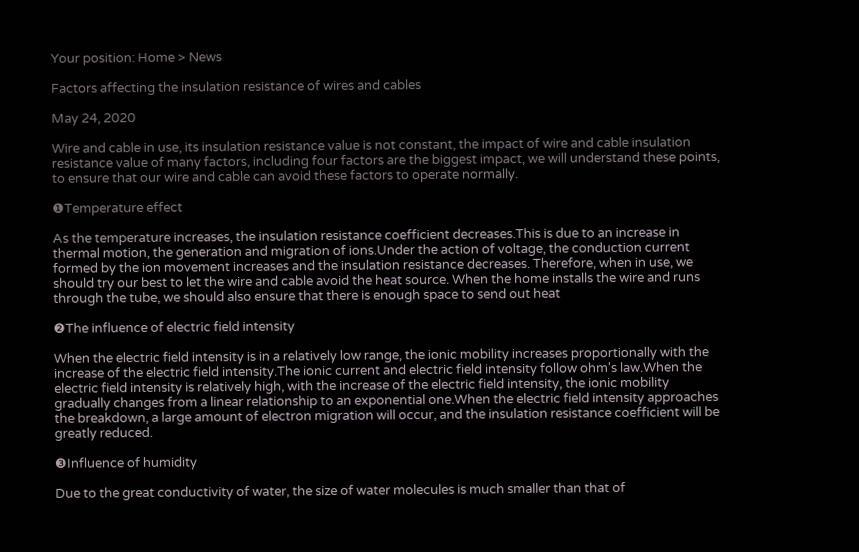Your position: Home > News

Factors affecting the insulation resistance of wires and cables

May 24, 2020

Wire and cable in use, its insulation resistance value is not constant, the impact of wire and cable insulation resistance value of many factors, including four factors are the biggest impact, we will understand these points, to ensure that our wire and cable can avoid these factors to operate normally.

❶Temperature effect

As the temperature increases, the insulation resistance coefficient decreases.This is due to an increase in thermal motion, the generation and migration of ions.Under the action of voltage, the conduction current formed by the ion movement increases and the insulation resistance decreases. Therefore, when in use, we should try our best to let the wire and cable avoid the heat source. When the home installs the wire and runs through the tube, we should also ensure that there is enough space to send out heat

❷The influence of electric field intensity

When the electric field intensity is in a relatively low range, the ionic mobility increases proportionally with the increase of the electric field intensity.The ionic current and electric field intensity follow ohm's law.When the electric field intensity is relatively high, with the increase of the electric field intensity, the ionic mobility gradually changes from a linear relationship to an exponential one.When the electric field intensity approaches the breakdown, a large amount of electron migration will occur, and the insulation resistance coefficient will be greatly reduced.

❸Influence of humidity

Due to the great conductivity of water, the size of water molecules is much smaller than that of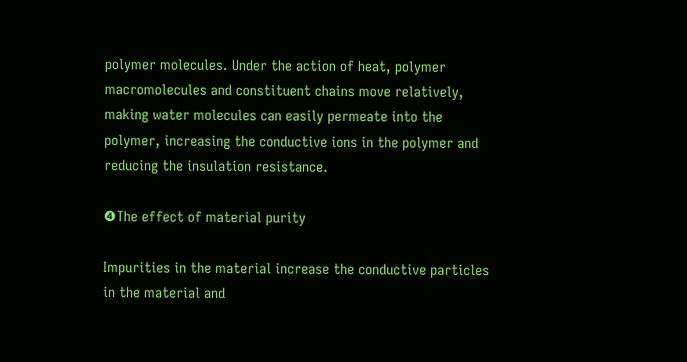polymer molecules. Under the action of heat, polymer macromolecules and constituent chains move relatively, making water molecules can easily permeate into the polymer, increasing the conductive ions in the polymer and reducing the insulation resistance.

❹The effect of material purity

Impurities in the material increase the conductive particles in the material and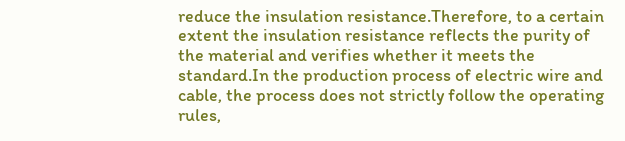reduce the insulation resistance.Therefore, to a certain extent the insulation resistance reflects the purity of the material and verifies whether it meets the standard.In the production process of electric wire and cable, the process does not strictly follow the operating rules,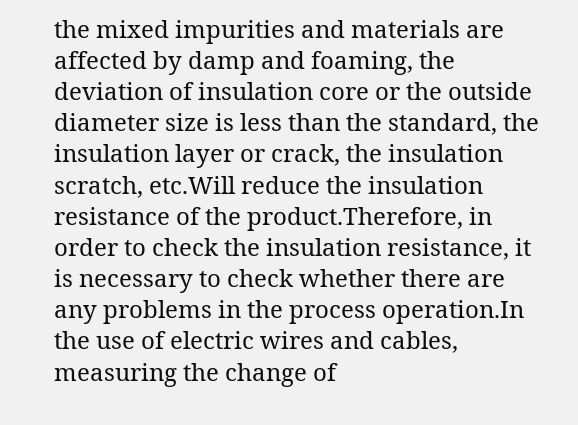the mixed impurities and materials are affected by damp and foaming, the deviation of insulation core or the outside diameter size is less than the standard, the insulation layer or crack, the insulation scratch, etc.Will reduce the insulation resistance of the product.Therefore, in order to check the insulation resistance, it is necessary to check whether there are any problems in the process operation.In the use of electric wires and cables, measuring the change of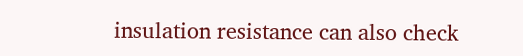insulation resistance can also check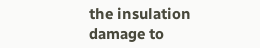the insulation damage to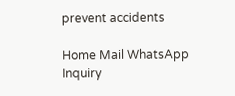prevent accidents

Home Mail WhatsApp Inquiry